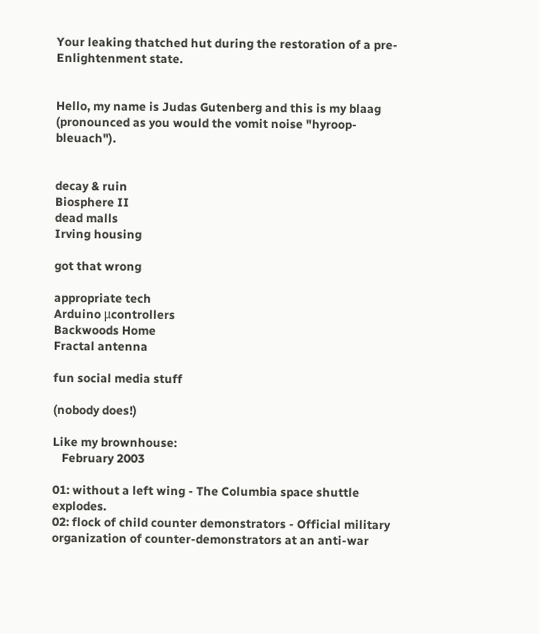Your leaking thatched hut during the restoration of a pre-Enlightenment state.


Hello, my name is Judas Gutenberg and this is my blaag (pronounced as you would the vomit noise "hyroop-bleuach").


decay & ruin
Biosphere II
dead malls
Irving housing

got that wrong

appropriate tech
Arduino μcontrollers
Backwoods Home
Fractal antenna

fun social media stuff

(nobody does!)

Like my brownhouse:
   February 2003

01: without a left wing - The Columbia space shuttle explodes.
02: flock of child counter demonstrators - Official military organization of counter-demonstrators at an anti-war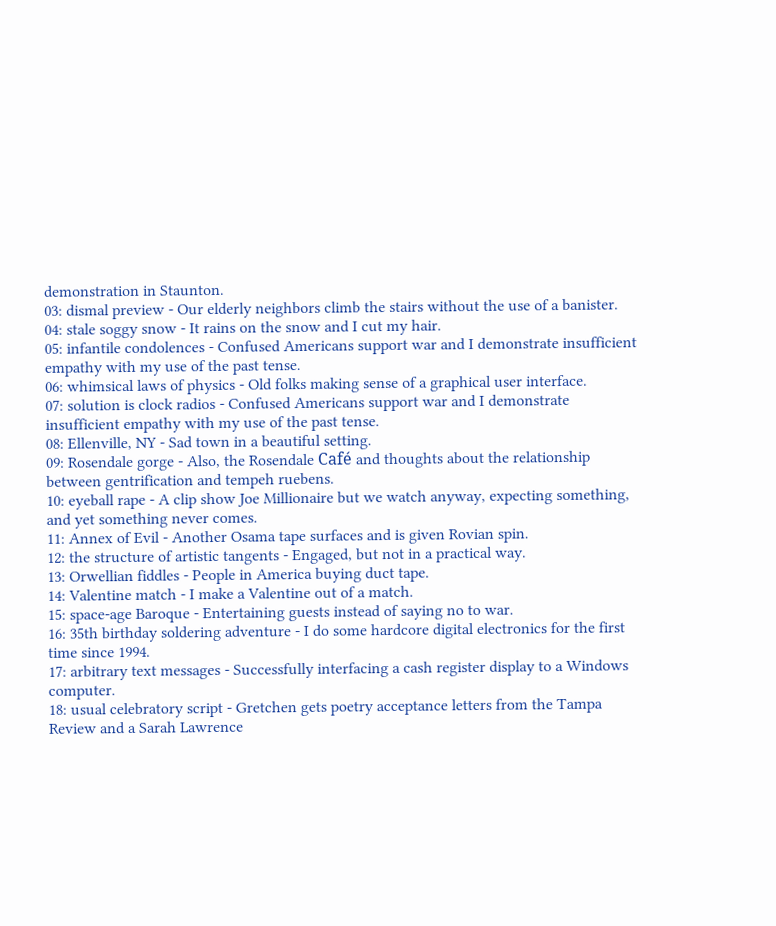demonstration in Staunton.
03: dismal preview - Our elderly neighbors climb the stairs without the use of a banister.
04: stale soggy snow - It rains on the snow and I cut my hair.
05: infantile condolences - Confused Americans support war and I demonstrate insufficient empathy with my use of the past tense.
06: whimsical laws of physics - Old folks making sense of a graphical user interface.
07: solution is clock radios - Confused Americans support war and I demonstrate insufficient empathy with my use of the past tense.
08: Ellenville, NY - Sad town in a beautiful setting.
09: Rosendale gorge - Also, the Rosendale Café and thoughts about the relationship between gentrification and tempeh ruebens.
10: eyeball rape - A clip show Joe Millionaire but we watch anyway, expecting something, and yet something never comes.
11: Annex of Evil - Another Osama tape surfaces and is given Rovian spin.
12: the structure of artistic tangents - Engaged, but not in a practical way.
13: Orwellian fiddles - People in America buying duct tape.
14: Valentine match - I make a Valentine out of a match.
15: space-age Baroque - Entertaining guests instead of saying no to war.
16: 35th birthday soldering adventure - I do some hardcore digital electronics for the first time since 1994.
17: arbitrary text messages - Successfully interfacing a cash register display to a Windows computer.
18: usual celebratory script - Gretchen gets poetry acceptance letters from the Tampa Review and a Sarah Lawrence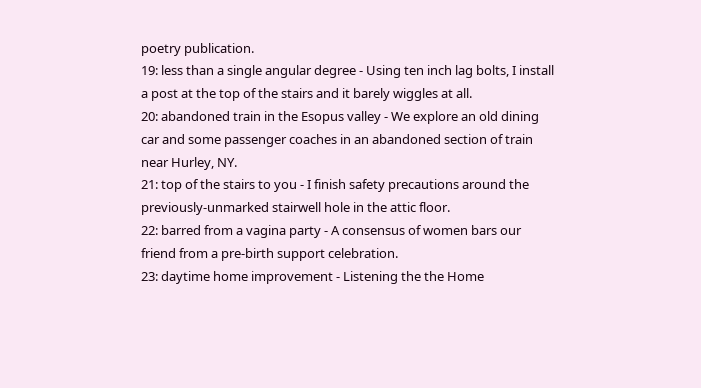poetry publication.
19: less than a single angular degree - Using ten inch lag bolts, I install a post at the top of the stairs and it barely wiggles at all.
20: abandoned train in the Esopus valley - We explore an old dining car and some passenger coaches in an abandoned section of train near Hurley, NY.
21: top of the stairs to you - I finish safety precautions around the previously-unmarked stairwell hole in the attic floor.
22: barred from a vagina party - A consensus of women bars our friend from a pre-birth support celebration.
23: daytime home improvement - Listening the the Home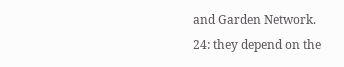and Garden Network.
24: they depend on the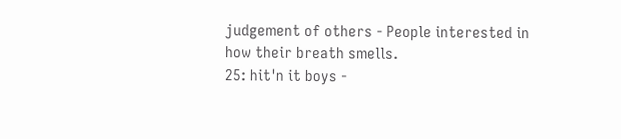judgement of others - People interested in how their breath smells.
25: hit'n it boys -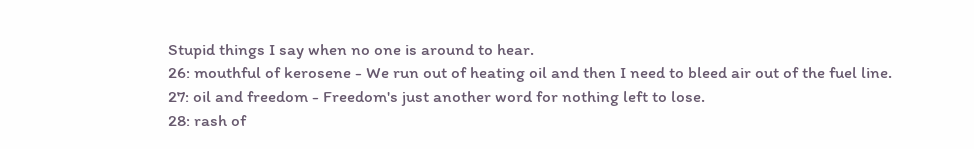Stupid things I say when no one is around to hear.
26: mouthful of kerosene - We run out of heating oil and then I need to bleed air out of the fuel line.
27: oil and freedom - Freedom's just another word for nothing left to lose.
28: rash of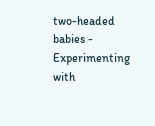two-headed babies - Experimenting with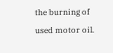the burning of used motor oil.